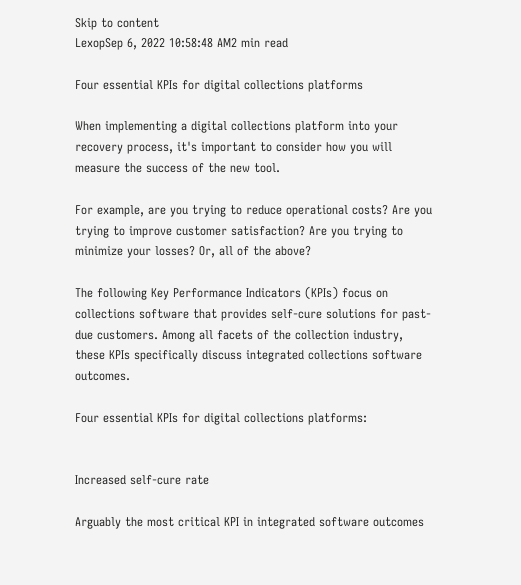Skip to content
LexopSep 6, 2022 10:58:48 AM2 min read

Four essential KPIs for digital collections platforms

When implementing a digital collections platform into your recovery process, it's important to consider how you will measure the success of the new tool.

For example, are you trying to reduce operational costs? Are you trying to improve customer satisfaction? Are you trying to minimize your losses? Or, all of the above?

The following Key Performance Indicators (KPIs) focus on collections software that provides self-cure solutions for past-due customers. Among all facets of the collection industry, these KPIs specifically discuss integrated collections software outcomes.

Four essential KPIs for digital collections platforms:


Increased self-cure rate

Arguably the most critical KPI in integrated software outcomes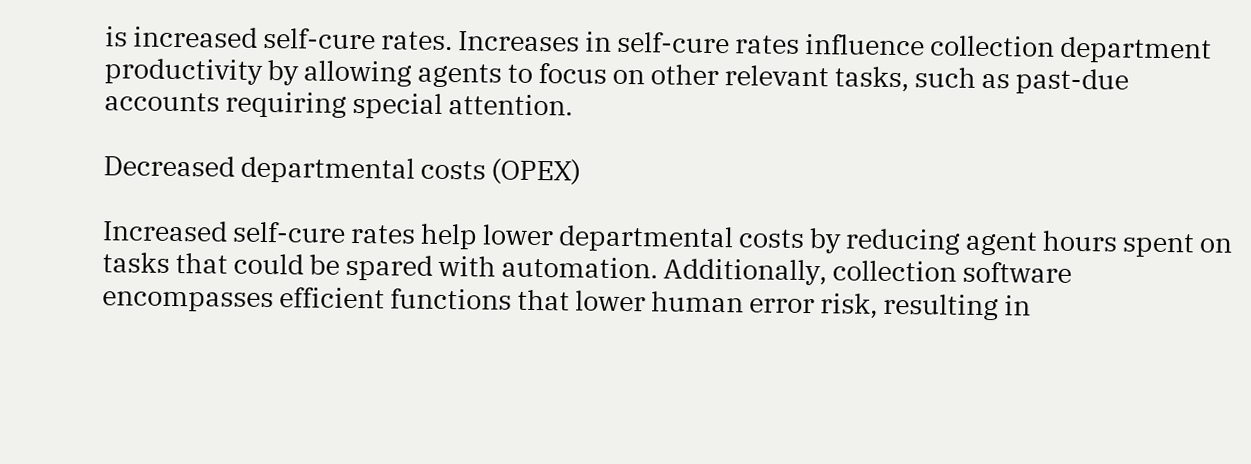is increased self-cure rates. Increases in self-cure rates influence collection department productivity by allowing agents to focus on other relevant tasks, such as past-due accounts requiring special attention.

Decreased departmental costs (OPEX)

Increased self-cure rates help lower departmental costs by reducing agent hours spent on tasks that could be spared with automation. Additionally, collection software encompasses efficient functions that lower human error risk, resulting in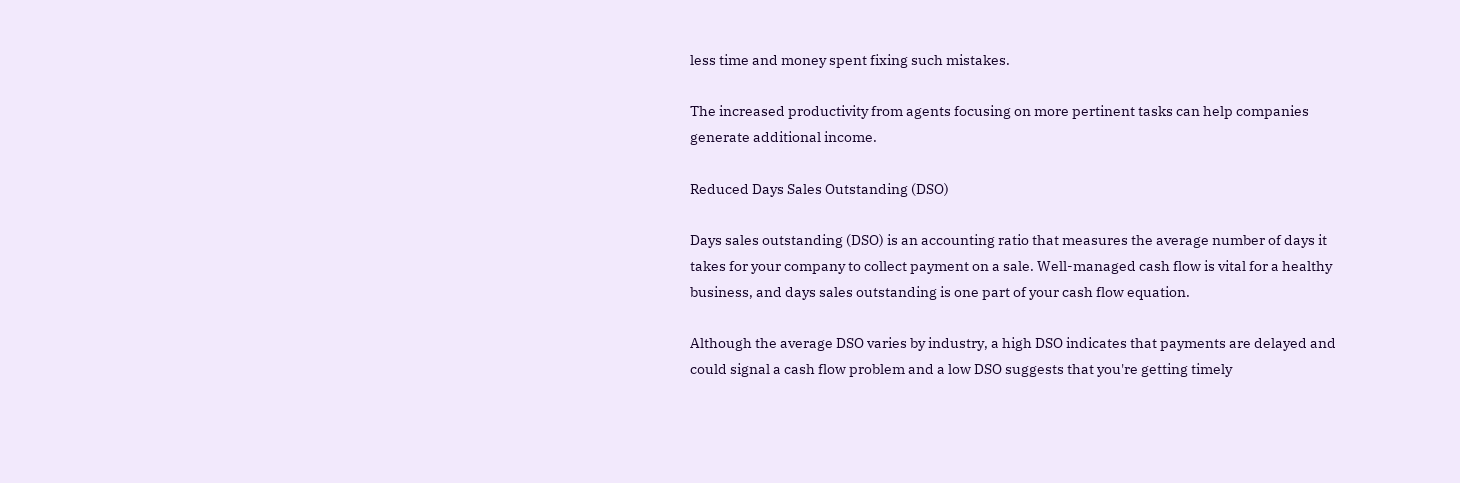less time and money spent fixing such mistakes.

The increased productivity from agents focusing on more pertinent tasks can help companies generate additional income.

Reduced Days Sales Outstanding (DSO)

Days sales outstanding (DSO) is an accounting ratio that measures the average number of days it takes for your company to collect payment on a sale. Well-managed cash flow is vital for a healthy business, and days sales outstanding is one part of your cash flow equation.

Although the average DSO varies by industry, a high DSO indicates that payments are delayed and could signal a cash flow problem and a low DSO suggests that you're getting timely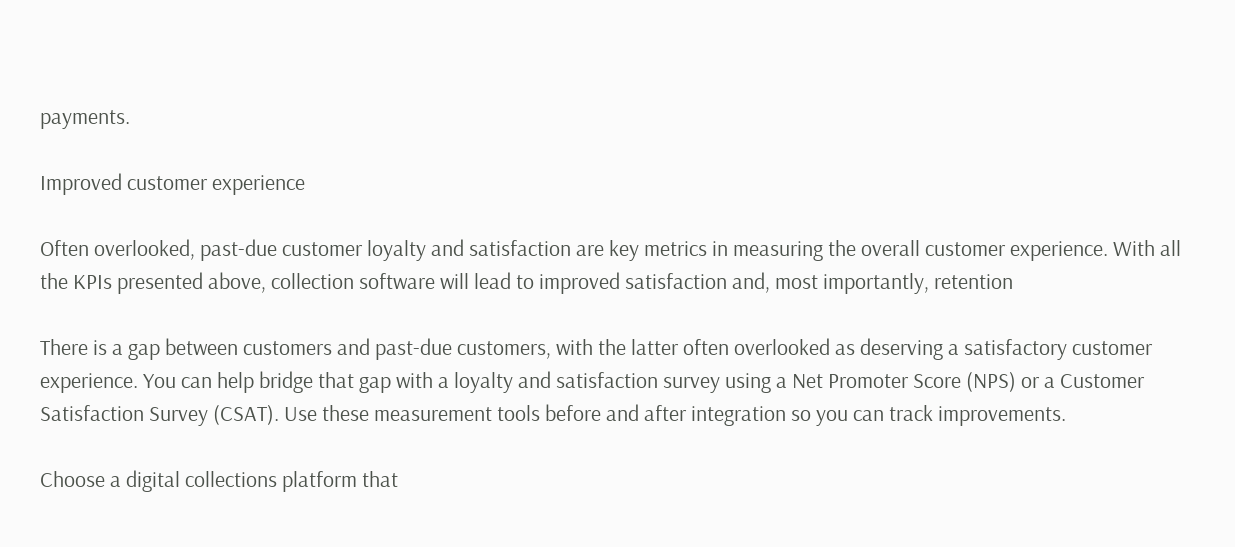payments.

Improved customer experience

Often overlooked, past-due customer loyalty and satisfaction are key metrics in measuring the overall customer experience. With all the KPIs presented above, collection software will lead to improved satisfaction and, most importantly, retention

There is a gap between customers and past-due customers, with the latter often overlooked as deserving a satisfactory customer experience. You can help bridge that gap with a loyalty and satisfaction survey using a Net Promoter Score (NPS) or a Customer Satisfaction Survey (CSAT). Use these measurement tools before and after integration so you can track improvements.

Choose a digital collections platform that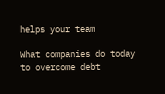helps your team

What companies do today to overcome debt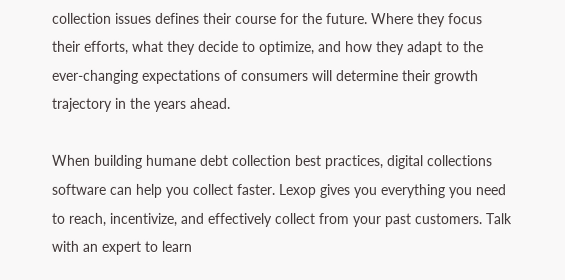collection issues defines their course for the future. Where they focus their efforts, what they decide to optimize, and how they adapt to the ever-changing expectations of consumers will determine their growth trajectory in the years ahead.

When building humane debt collection best practices, digital collections software can help you collect faster. Lexop gives you everything you need to reach, incentivize, and effectively collect from your past customers. Talk with an expert to learn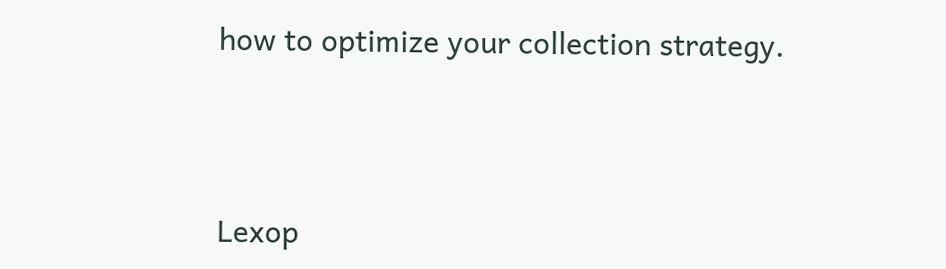how to optimize your collection strategy.



Lexop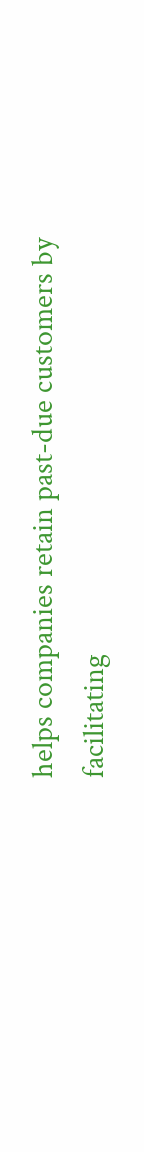helps companies retain past-due customers by facilitating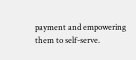payment and empowering them to self-serve.